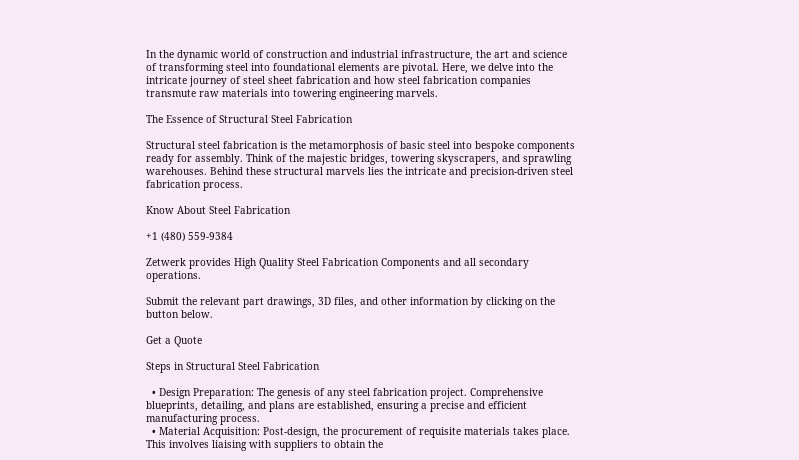In the dynamic world of construction and industrial infrastructure, the art and science of transforming steel into foundational elements are pivotal. Here, we delve into the intricate journey of steel sheet fabrication and how steel fabrication companies transmute raw materials into towering engineering marvels.

The Essence of Structural Steel Fabrication

Structural steel fabrication is the metamorphosis of basic steel into bespoke components ready for assembly. Think of the majestic bridges, towering skyscrapers, and sprawling warehouses. Behind these structural marvels lies the intricate and precision-driven steel fabrication process.

Know About Steel Fabrication

+1 (480) 559-9384

Zetwerk provides High Quality Steel Fabrication Components and all secondary operations.

Submit the relevant part drawings, 3D files, and other information by clicking on the button below.

Get a Quote

Steps in Structural Steel Fabrication

  • Design Preparation: The genesis of any steel fabrication project. Comprehensive blueprints, detailing, and plans are established, ensuring a precise and efficient manufacturing process.
  • Material Acquisition: Post-design, the procurement of requisite materials takes place. This involves liaising with suppliers to obtain the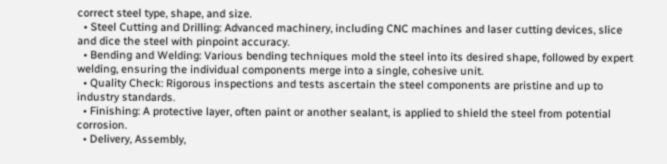correct steel type, shape, and size.
  • Steel Cutting and Drilling: Advanced machinery, including CNC machines and laser cutting devices, slice and dice the steel with pinpoint accuracy.
  • Bending and Welding: Various bending techniques mold the steel into its desired shape, followed by expert welding, ensuring the individual components merge into a single, cohesive unit.
  • Quality Check: Rigorous inspections and tests ascertain the steel components are pristine and up to industry standards.
  • Finishing: A protective layer, often paint or another sealant, is applied to shield the steel from potential corrosion.
  • Delivery, Assembly,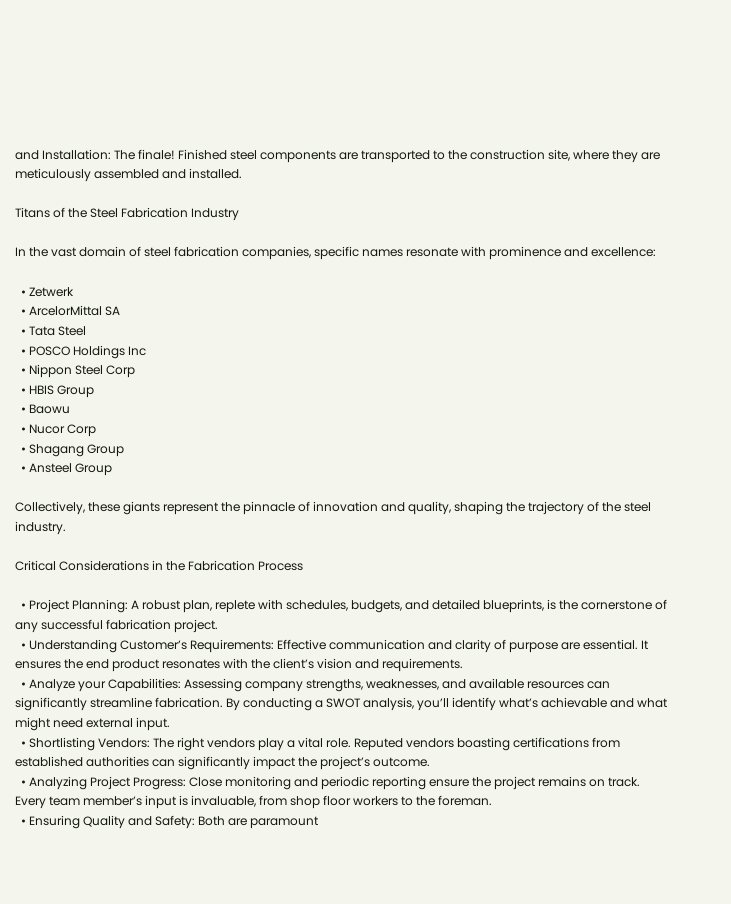and Installation: The finale! Finished steel components are transported to the construction site, where they are meticulously assembled and installed.

Titans of the Steel Fabrication Industry

In the vast domain of steel fabrication companies, specific names resonate with prominence and excellence:

  • Zetwerk
  • ArcelorMittal SA
  • Tata Steel
  • POSCO Holdings Inc
  • Nippon Steel Corp
  • HBIS Group
  • Baowu
  • Nucor Corp
  • Shagang Group
  • Ansteel Group

Collectively, these giants represent the pinnacle of innovation and quality, shaping the trajectory of the steel industry.

Critical Considerations in the Fabrication Process

  • Project Planning: A robust plan, replete with schedules, budgets, and detailed blueprints, is the cornerstone of any successful fabrication project.
  • Understanding Customer’s Requirements: Effective communication and clarity of purpose are essential. It ensures the end product resonates with the client’s vision and requirements.
  • Analyze your Capabilities: Assessing company strengths, weaknesses, and available resources can significantly streamline fabrication. By conducting a SWOT analysis, you’ll identify what’s achievable and what might need external input.
  • Shortlisting Vendors: The right vendors play a vital role. Reputed vendors boasting certifications from established authorities can significantly impact the project’s outcome.
  • Analyzing Project Progress: Close monitoring and periodic reporting ensure the project remains on track. Every team member’s input is invaluable, from shop floor workers to the foreman.
  • Ensuring Quality and Safety: Both are paramount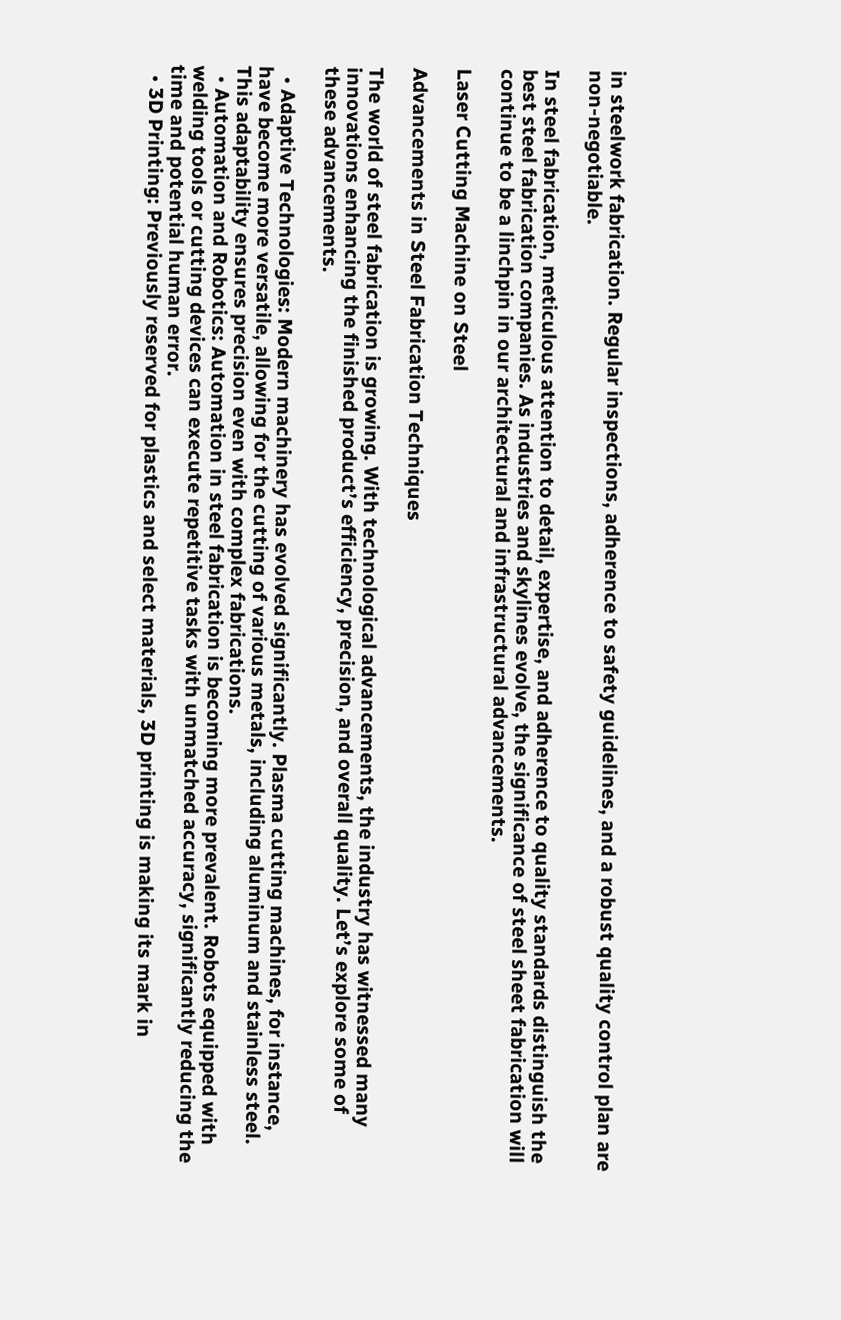in steelwork fabrication. Regular inspections, adherence to safety guidelines, and a robust quality control plan are non-negotiable.

In steel fabrication, meticulous attention to detail, expertise, and adherence to quality standards distinguish the best steel fabrication companies. As industries and skylines evolve, the significance of steel sheet fabrication will continue to be a linchpin in our architectural and infrastructural advancements.

Laser Cutting Machine on Steel

Advancements in Steel Fabrication Techniques

The world of steel fabrication is growing. With technological advancements, the industry has witnessed many innovations enhancing the finished product’s efficiency, precision, and overall quality. Let’s explore some of these advancements.

  • Adaptive Technologies: Modern machinery has evolved significantly. Plasma cutting machines, for instance, have become more versatile, allowing for the cutting of various metals, including aluminum and stainless steel. This adaptability ensures precision even with complex fabrications.
  • Automation and Robotics: Automation in steel fabrication is becoming more prevalent. Robots equipped with welding tools or cutting devices can execute repetitive tasks with unmatched accuracy, significantly reducing the time and potential human error.
  • 3D Printing: Previously reserved for plastics and select materials, 3D printing is making its mark in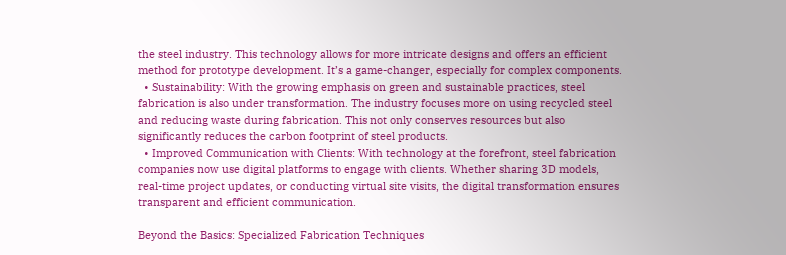the steel industry. This technology allows for more intricate designs and offers an efficient method for prototype development. It’s a game-changer, especially for complex components.
  • Sustainability: With the growing emphasis on green and sustainable practices, steel fabrication is also under transformation. The industry focuses more on using recycled steel and reducing waste during fabrication. This not only conserves resources but also significantly reduces the carbon footprint of steel products.
  • Improved Communication with Clients: With technology at the forefront, steel fabrication companies now use digital platforms to engage with clients. Whether sharing 3D models, real-time project updates, or conducting virtual site visits, the digital transformation ensures transparent and efficient communication.

Beyond the Basics: Specialized Fabrication Techniques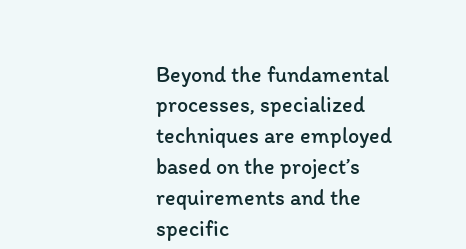Beyond the fundamental processes, specialized techniques are employed based on the project’s requirements and the specific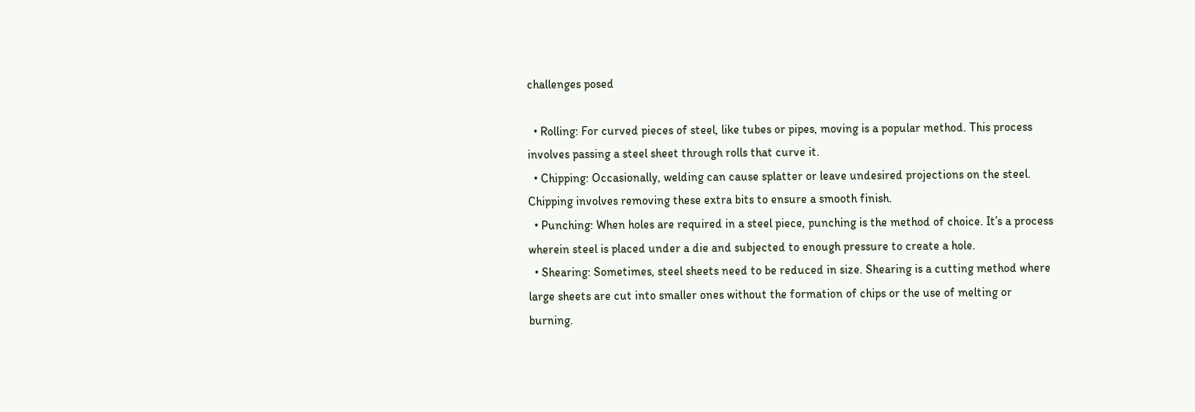challenges posed

  • Rolling: For curved pieces of steel, like tubes or pipes, moving is a popular method. This process involves passing a steel sheet through rolls that curve it.
  • Chipping: Occasionally, welding can cause splatter or leave undesired projections on the steel. Chipping involves removing these extra bits to ensure a smooth finish.
  • Punching: When holes are required in a steel piece, punching is the method of choice. It’s a process wherein steel is placed under a die and subjected to enough pressure to create a hole.
  • Shearing: Sometimes, steel sheets need to be reduced in size. Shearing is a cutting method where large sheets are cut into smaller ones without the formation of chips or the use of melting or burning.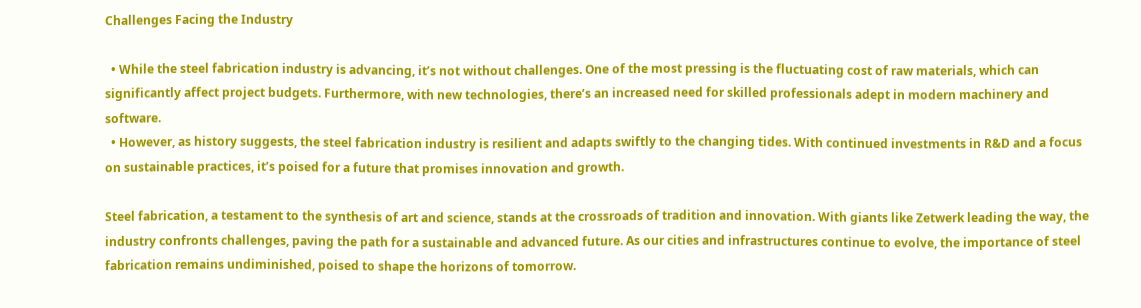Challenges Facing the Industry

  • While the steel fabrication industry is advancing, it’s not without challenges. One of the most pressing is the fluctuating cost of raw materials, which can significantly affect project budgets. Furthermore, with new technologies, there’s an increased need for skilled professionals adept in modern machinery and software.
  • However, as history suggests, the steel fabrication industry is resilient and adapts swiftly to the changing tides. With continued investments in R&D and a focus on sustainable practices, it’s poised for a future that promises innovation and growth.

Steel fabrication, a testament to the synthesis of art and science, stands at the crossroads of tradition and innovation. With giants like Zetwerk leading the way, the industry confronts challenges, paving the path for a sustainable and advanced future. As our cities and infrastructures continue to evolve, the importance of steel fabrication remains undiminished, poised to shape the horizons of tomorrow.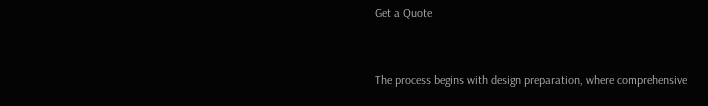Get a Quote


The process begins with design preparation, where comprehensive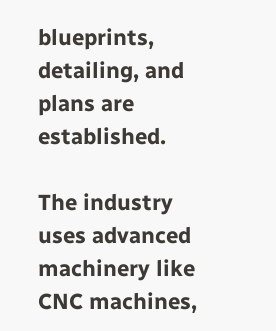blueprints, detailing, and plans are established.

The industry uses advanced machinery like CNC machines,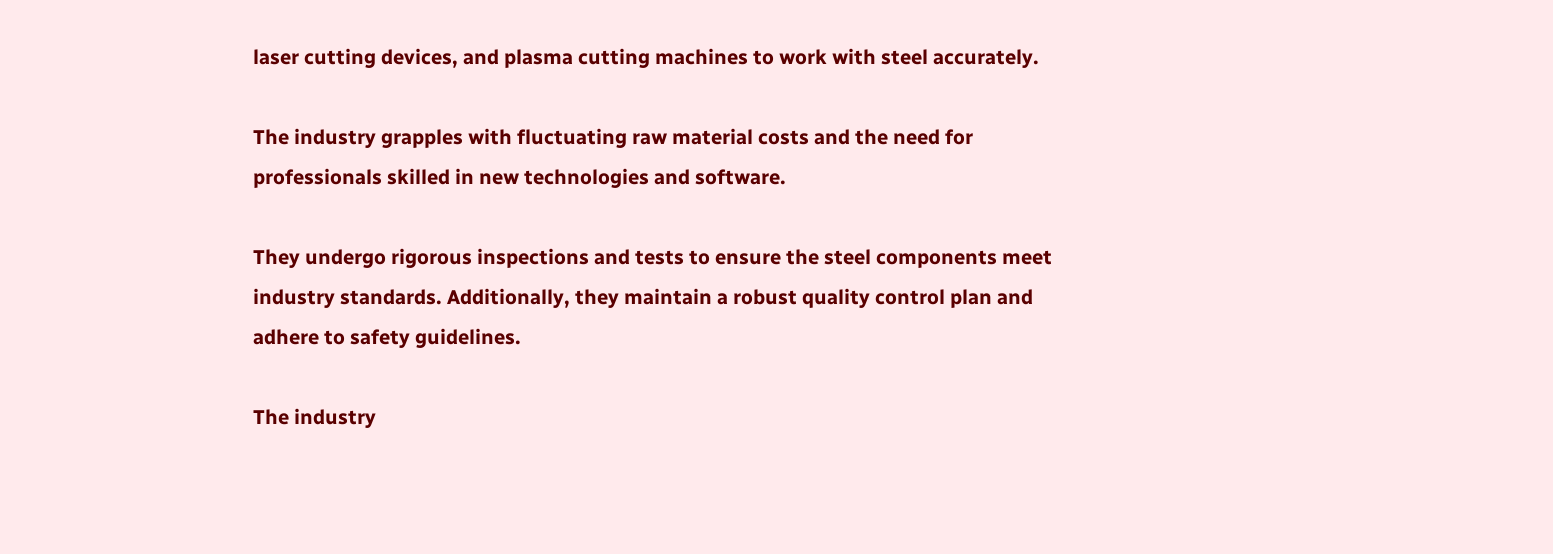laser cutting devices, and plasma cutting machines to work with steel accurately.

The industry grapples with fluctuating raw material costs and the need for professionals skilled in new technologies and software.

They undergo rigorous inspections and tests to ensure the steel components meet industry standards. Additionally, they maintain a robust quality control plan and adhere to safety guidelines.

The industry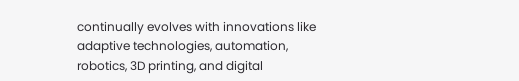continually evolves with innovations like adaptive technologies, automation, robotics, 3D printing, and digital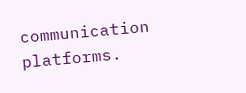communication platforms.